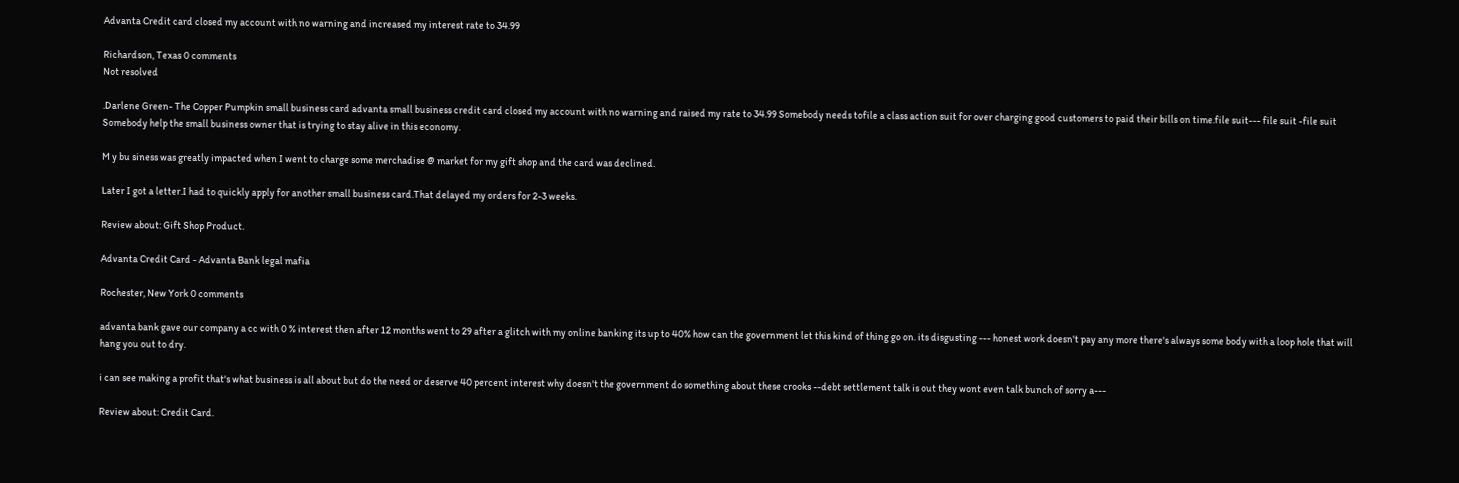Advanta Credit card closed my account with no warning and increased my interest rate to 34.99

Richardson, Texas 0 comments
Not resolved

.Darlene Green- The Copper Pumpkin small business card advanta small business credit card closed my account with no warning and raised my rate to 34.99 Somebody needs tofile a class action suit for over charging good customers to paid their bills on time.file suit--- file suit -file suit Somebody help the small business owner that is trying to stay alive in this economy.

M y bu siness was greatly impacted when I went to charge some merchadise @ market for my gift shop and the card was declined.

Later I got a letter.I had to quickly apply for another small business card.That delayed my orders for 2-3 weeks.

Review about: Gift Shop Product.

Advanta Credit Card - Advanta Bank legal mafia

Rochester, New York 0 comments

advanta bank gave our company a cc with 0 % interest then after 12 months went to 29 after a glitch with my online banking its up to 40% how can the government let this kind of thing go on. its disgusting --- honest work doesn't pay any more there's always some body with a loop hole that will hang you out to dry.

i can see making a profit that's what business is all about but do the need or deserve 40 percent interest why doesn't the government do something about these crooks --debt settlement talk is out they wont even talk bunch of sorry a---

Review about: Credit Card.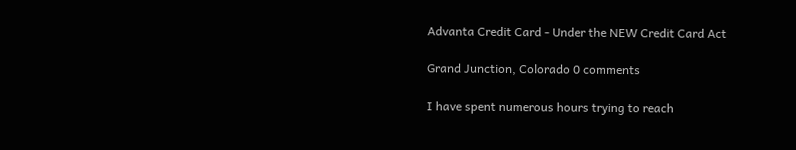Advanta Credit Card - Under the NEW Credit Card Act

Grand Junction, Colorado 0 comments

I have spent numerous hours trying to reach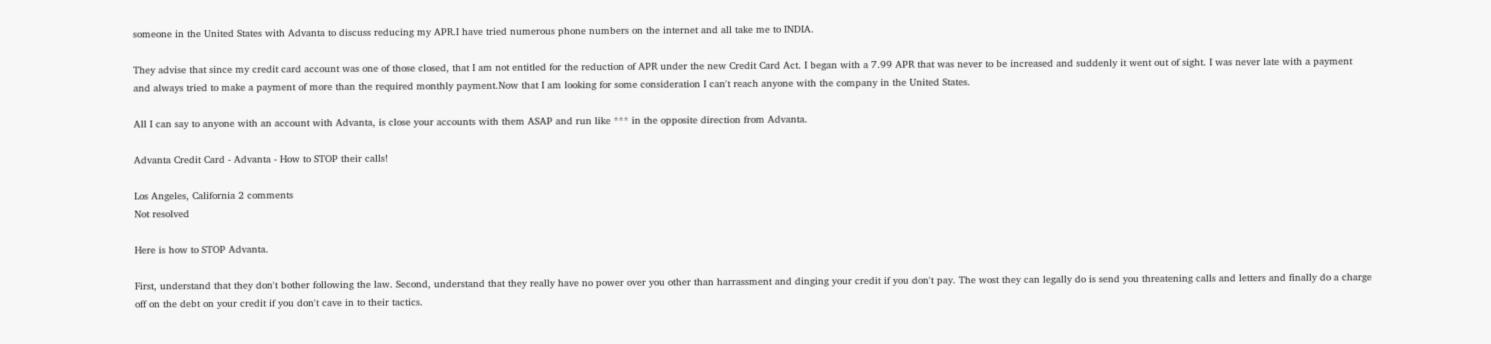someone in the United States with Advanta to discuss reducing my APR.I have tried numerous phone numbers on the internet and all take me to INDIA.

They advise that since my credit card account was one of those closed, that I am not entitled for the reduction of APR under the new Credit Card Act. I began with a 7.99 APR that was never to be increased and suddenly it went out of sight. I was never late with a payment and always tried to make a payment of more than the required monthly payment.Now that I am looking for some consideration I can't reach anyone with the company in the United States.

All I can say to anyone with an account with Advanta, is close your accounts with them ASAP and run like *** in the opposite direction from Advanta.

Advanta Credit Card - Advanta - How to STOP their calls!

Los Angeles, California 2 comments
Not resolved

Here is how to STOP Advanta.

First, understand that they don't bother following the law. Second, understand that they really have no power over you other than harrassment and dinging your credit if you don't pay. The wost they can legally do is send you threatening calls and letters and finally do a charge off on the debt on your credit if you don't cave in to their tactics.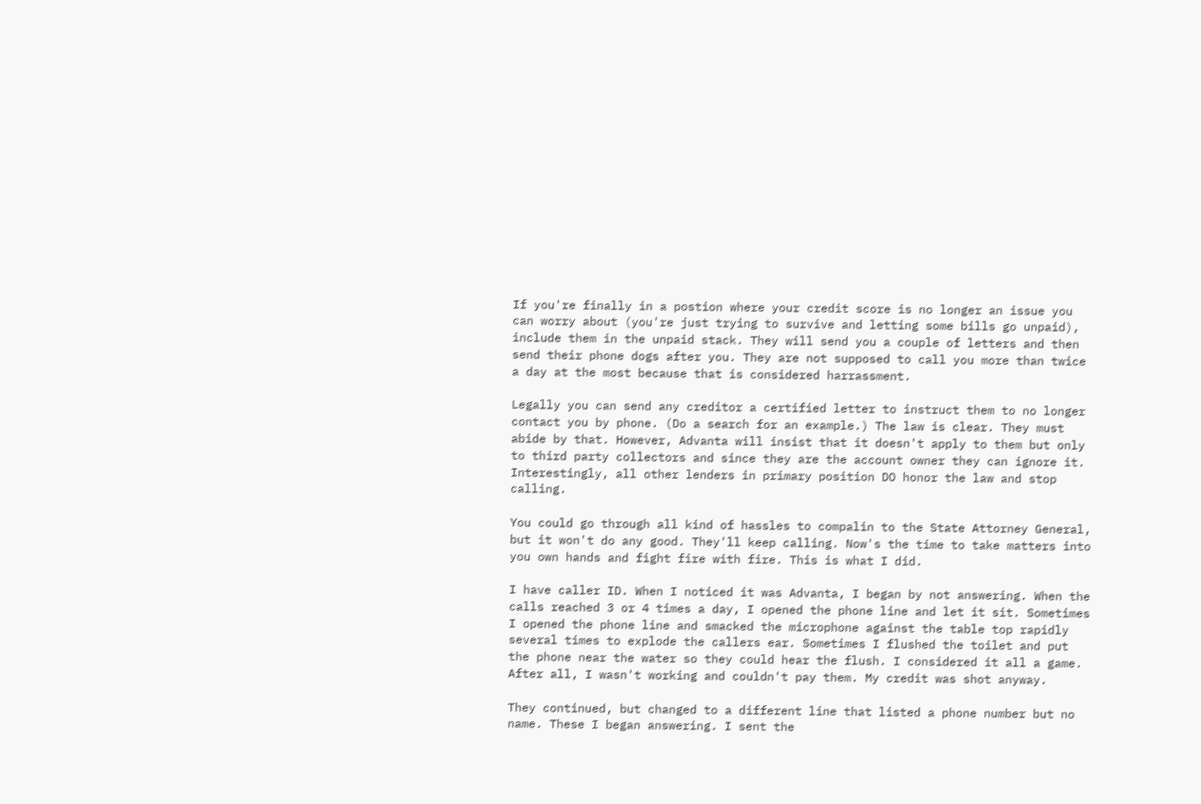If you're finally in a postion where your credit score is no longer an issue you can worry about (you're just trying to survive and letting some bills go unpaid), include them in the unpaid stack. They will send you a couple of letters and then send their phone dogs after you. They are not supposed to call you more than twice a day at the most because that is considered harrassment.

Legally you can send any creditor a certified letter to instruct them to no longer contact you by phone. (Do a search for an example.) The law is clear. They must abide by that. However, Advanta will insist that it doesn't apply to them but only to third party collectors and since they are the account owner they can ignore it. Interestingly, all other lenders in primary position DO honor the law and stop calling.

You could go through all kind of hassles to compalin to the State Attorney General, but it won't do any good. They'll keep calling. Now's the time to take matters into you own hands and fight fire with fire. This is what I did.

I have caller ID. When I noticed it was Advanta, I began by not answering. When the calls reached 3 or 4 times a day, I opened the phone line and let it sit. Sometimes I opened the phone line and smacked the microphone against the table top rapidly several times to explode the callers ear. Sometimes I flushed the toilet and put the phone near the water so they could hear the flush. I considered it all a game. After all, I wasn't working and couldn't pay them. My credit was shot anyway.

They continued, but changed to a different line that listed a phone number but no name. These I began answering. I sent the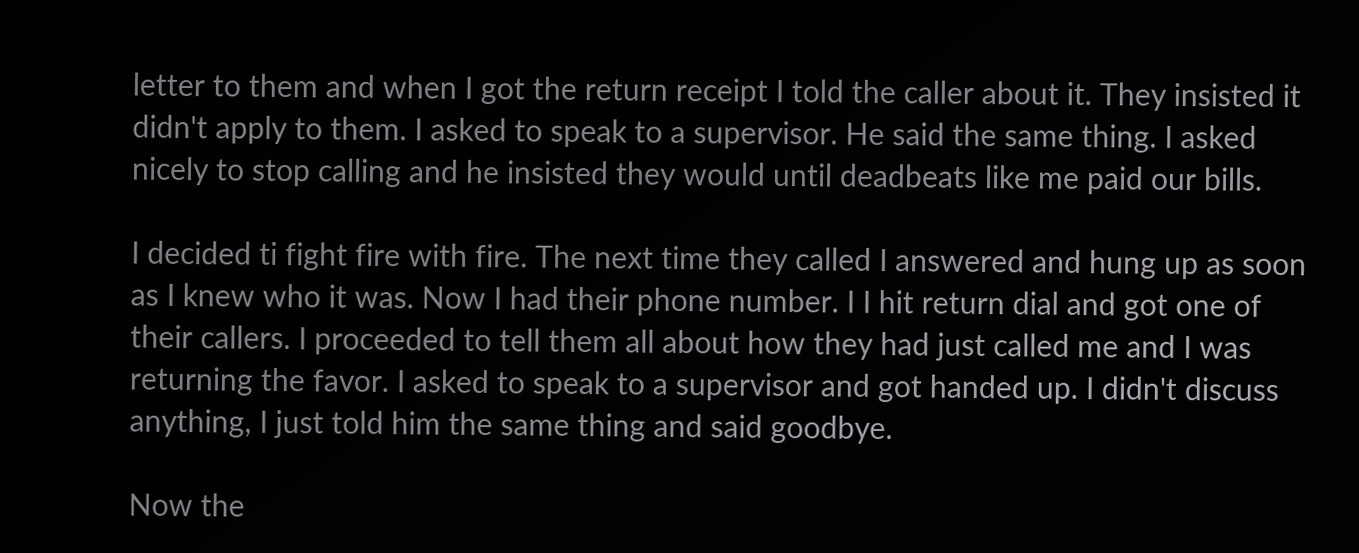letter to them and when I got the return receipt I told the caller about it. They insisted it didn't apply to them. I asked to speak to a supervisor. He said the same thing. I asked nicely to stop calling and he insisted they would until deadbeats like me paid our bills.

I decided ti fight fire with fire. The next time they called I answered and hung up as soon as I knew who it was. Now I had their phone number. I I hit return dial and got one of their callers. I proceeded to tell them all about how they had just called me and I was returning the favor. I asked to speak to a supervisor and got handed up. I didn't discuss anything, I just told him the same thing and said goodbye.

Now the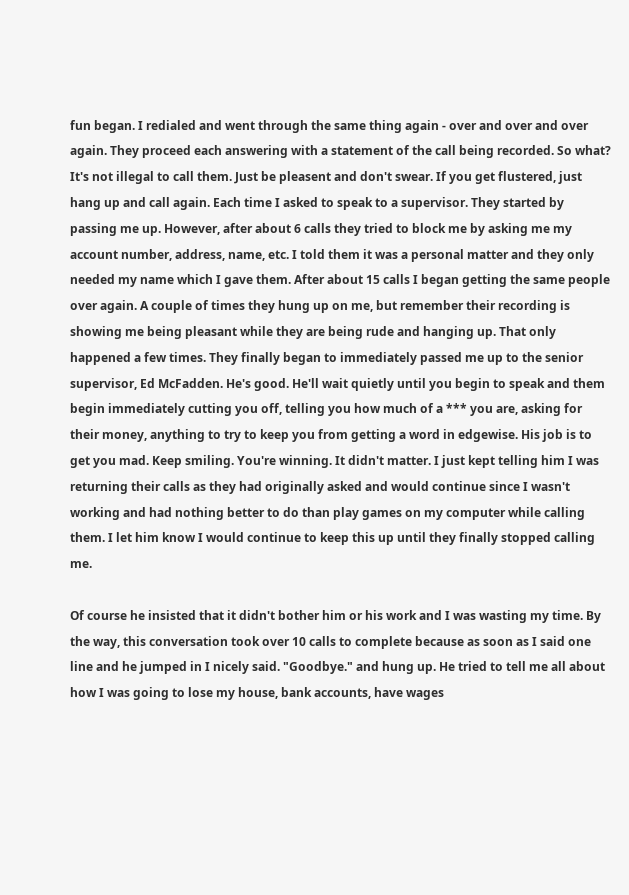fun began. I redialed and went through the same thing again - over and over and over again. They proceed each answering with a statement of the call being recorded. So what? It's not illegal to call them. Just be pleasent and don't swear. If you get flustered, just hang up and call again. Each time I asked to speak to a supervisor. They started by passing me up. However, after about 6 calls they tried to block me by asking me my account number, address, name, etc. I told them it was a personal matter and they only needed my name which I gave them. After about 15 calls I began getting the same people over again. A couple of times they hung up on me, but remember their recording is showing me being pleasant while they are being rude and hanging up. That only happened a few times. They finally began to immediately passed me up to the senior supervisor, Ed McFadden. He's good. He'll wait quietly until you begin to speak and them begin immediately cutting you off, telling you how much of a *** you are, asking for their money, anything to try to keep you from getting a word in edgewise. His job is to get you mad. Keep smiling. You're winning. It didn't matter. I just kept telling him I was returning their calls as they had originally asked and would continue since I wasn't working and had nothing better to do than play games on my computer while calling them. I let him know I would continue to keep this up until they finally stopped calling me.

Of course he insisted that it didn't bother him or his work and I was wasting my time. By the way, this conversation took over 10 calls to complete because as soon as I said one line and he jumped in I nicely said. "Goodbye." and hung up. He tried to tell me all about how I was going to lose my house, bank accounts, have wages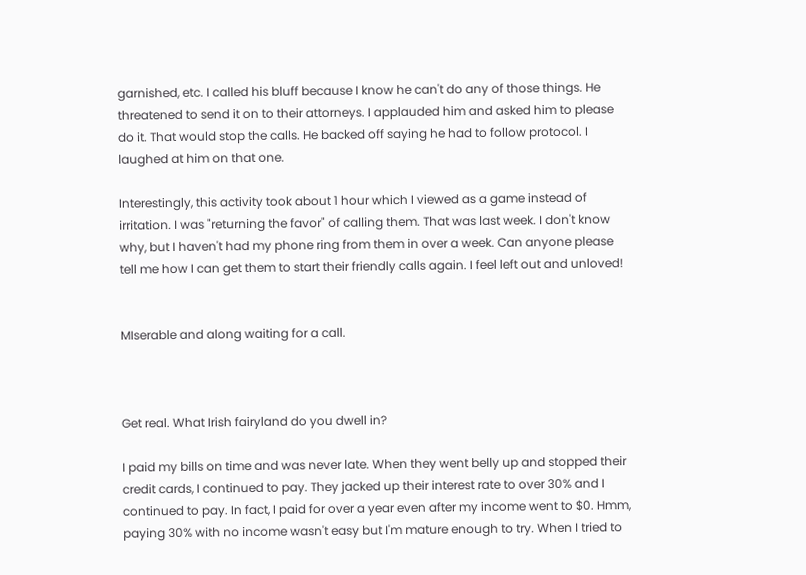garnished, etc. I called his bluff because I know he can't do any of those things. He threatened to send it on to their attorneys. I applauded him and asked him to please do it. That would stop the calls. He backed off saying he had to follow protocol. I laughed at him on that one.

Interestingly, this activity took about 1 hour which I viewed as a game instead of irritation. I was "returning the favor" of calling them. That was last week. I don't know why, but I haven't had my phone ring from them in over a week. Can anyone please tell me how I can get them to start their friendly calls again. I feel left out and unloved!


MIserable and along waiting for a call.



Get real. What Irish fairyland do you dwell in?

I paid my bills on time and was never late. When they went belly up and stopped their credit cards, I continued to pay. They jacked up their interest rate to over 30% and I continued to pay. In fact, I paid for over a year even after my income went to $0. Hmm, paying 30% with no income wasn't easy but I'm mature enough to try. When I tried to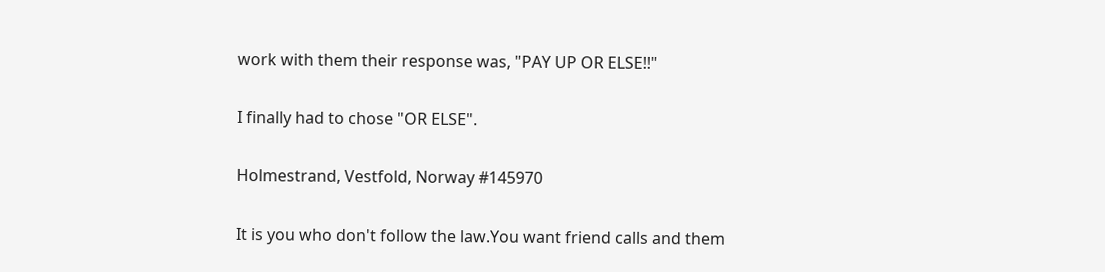work with them their response was, "PAY UP OR ELSE!!"

I finally had to chose "OR ELSE".

Holmestrand, Vestfold, Norway #145970

It is you who don't follow the law.You want friend calls and them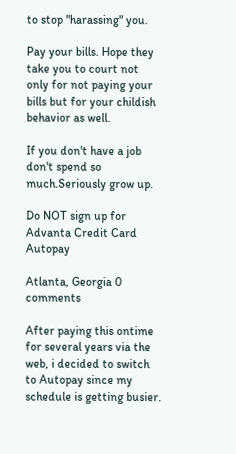to stop "harassing" you.

Pay your bills. Hope they take you to court not only for not paying your bills but for your childish behavior as well.

If you don't have a job don't spend so much.Seriously grow up.

Do NOT sign up for Advanta Credit Card Autopay

Atlanta, Georgia 0 comments

After paying this ontime for several years via the web, i decided to switch to Autopay since my schedule is getting busier.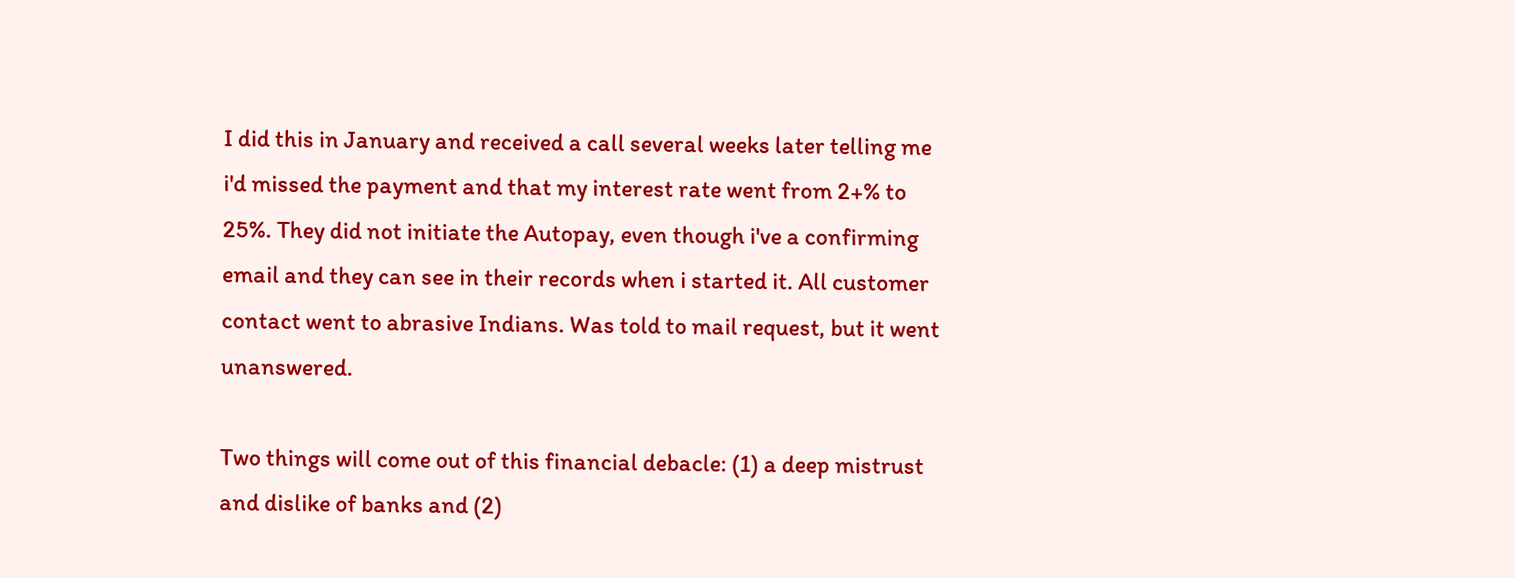I did this in January and received a call several weeks later telling me i'd missed the payment and that my interest rate went from 2+% to 25%. They did not initiate the Autopay, even though i've a confirming email and they can see in their records when i started it. All customer contact went to abrasive Indians. Was told to mail request, but it went unanswered.

Two things will come out of this financial debacle: (1) a deep mistrust and dislike of banks and (2)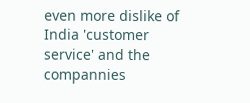even more dislike of India 'customer service' and the compannies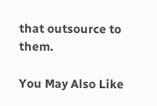that outsource to them.

You May Also Like